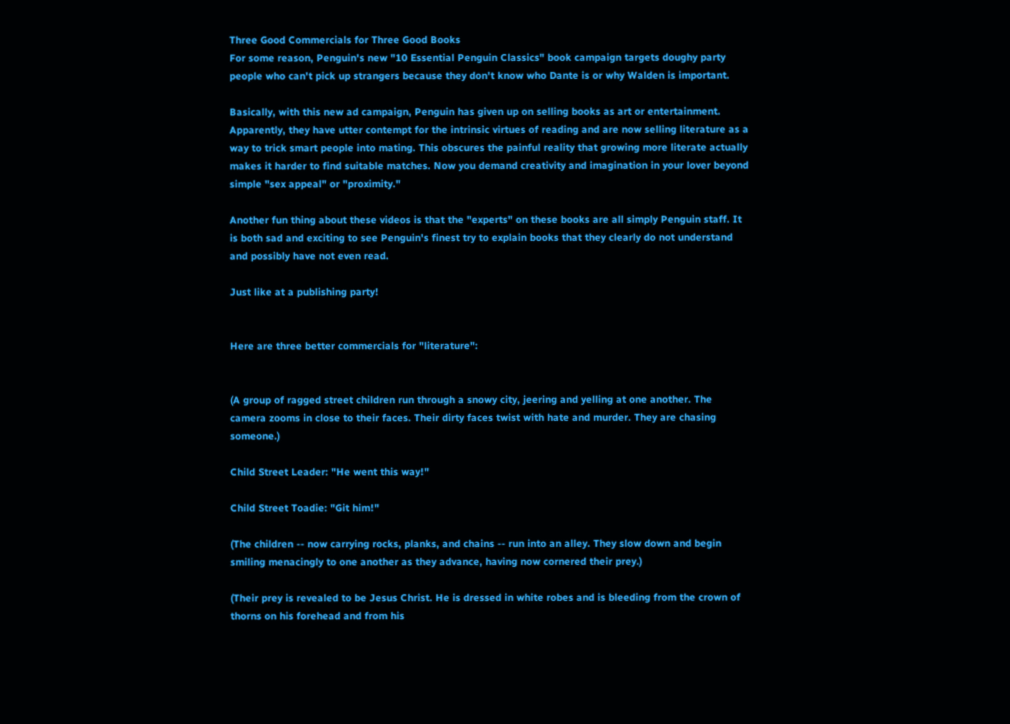Three Good Commercials for Three Good Books
For some reason, Penguin's new "10 Essential Penguin Classics" book campaign targets doughy party people who can't pick up strangers because they don't know who Dante is or why Walden is important.

Basically, with this new ad campaign, Penguin has given up on selling books as art or entertainment. Apparently, they have utter contempt for the intrinsic virtues of reading and are now selling literature as a way to trick smart people into mating. This obscures the painful reality that growing more literate actually makes it harder to find suitable matches. Now you demand creativity and imagination in your lover beyond simple "sex appeal" or "proximity."

Another fun thing about these videos is that the "experts" on these books are all simply Penguin staff. It is both sad and exciting to see Penguin's finest try to explain books that they clearly do not understand and possibly have not even read.

Just like at a publishing party!


Here are three better commercials for "literature":


(A group of ragged street children run through a snowy city, jeering and yelling at one another. The camera zooms in close to their faces. Their dirty faces twist with hate and murder. They are chasing someone.)

Child Street Leader: "He went this way!"

Child Street Toadie: "Git him!"

(The children -- now carrying rocks, planks, and chains -- run into an alley. They slow down and begin smiling menacingly to one another as they advance, having now cornered their prey.)

(Their prey is revealed to be Jesus Christ. He is dressed in white robes and is bleeding from the crown of thorns on his forehead and from his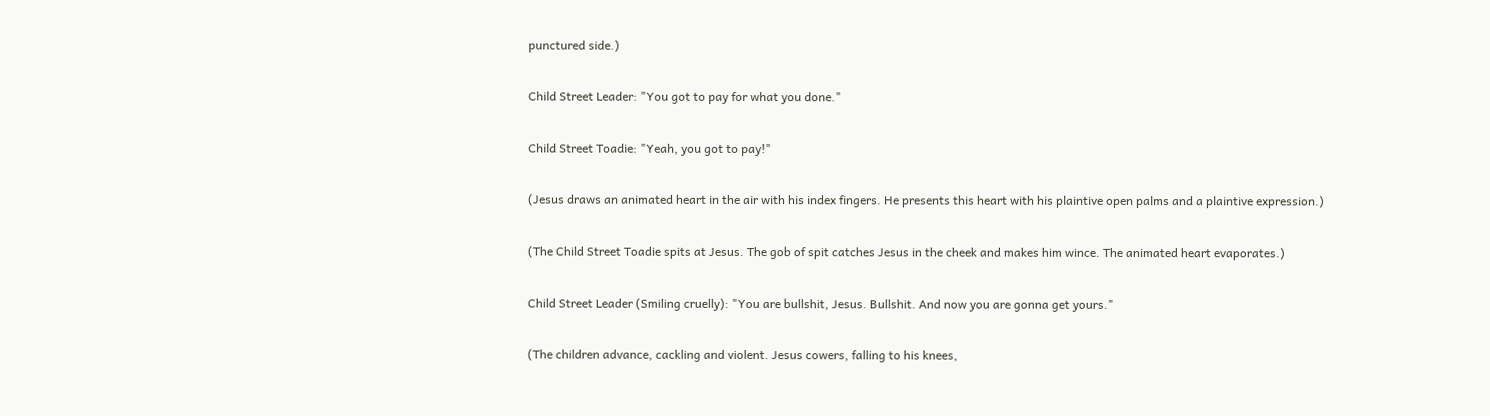punctured side.)

Child Street Leader: "You got to pay for what you done."

Child Street Toadie: "Yeah, you got to pay!"

(Jesus draws an animated heart in the air with his index fingers. He presents this heart with his plaintive open palms and a plaintive expression.)

(The Child Street Toadie spits at Jesus. The gob of spit catches Jesus in the cheek and makes him wince. The animated heart evaporates.)

Child Street Leader (Smiling cruelly): "You are bullshit, Jesus. Bullshit. And now you are gonna get yours."

(The children advance, cackling and violent. Jesus cowers, falling to his knees,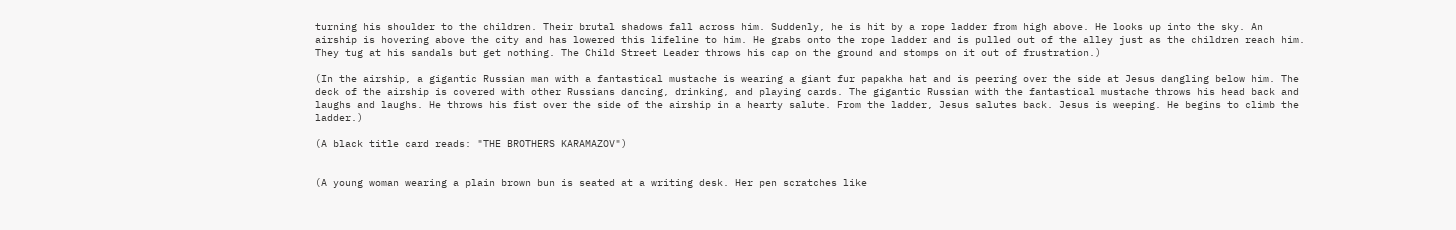turning his shoulder to the children. Their brutal shadows fall across him. Suddenly, he is hit by a rope ladder from high above. He looks up into the sky. An airship is hovering above the city and has lowered this lifeline to him. He grabs onto the rope ladder and is pulled out of the alley just as the children reach him. They tug at his sandals but get nothing. The Child Street Leader throws his cap on the ground and stomps on it out of frustration.)

(In the airship, a gigantic Russian man with a fantastical mustache is wearing a giant fur papakha hat and is peering over the side at Jesus dangling below him. The deck of the airship is covered with other Russians dancing, drinking, and playing cards. The gigantic Russian with the fantastical mustache throws his head back and laughs and laughs. He throws his fist over the side of the airship in a hearty salute. From the ladder, Jesus salutes back. Jesus is weeping. He begins to climb the ladder.)

(A black title card reads: "THE BROTHERS KARAMAZOV")


(A young woman wearing a plain brown bun is seated at a writing desk. Her pen scratches like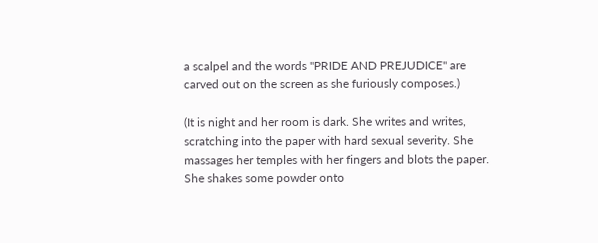a scalpel and the words "PRIDE AND PREJUDICE" are carved out on the screen as she furiously composes.)

(It is night and her room is dark. She writes and writes, scratching into the paper with hard sexual severity. She massages her temples with her fingers and blots the paper. She shakes some powder onto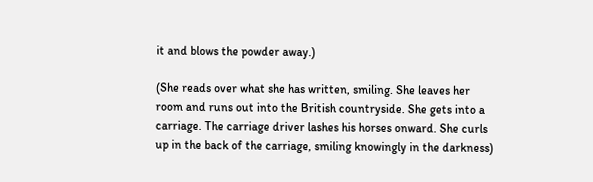it and blows the powder away.)

(She reads over what she has written, smiling. She leaves her room and runs out into the British countryside. She gets into a carriage. The carriage driver lashes his horses onward. She curls up in the back of the carriage, smiling knowingly in the darkness)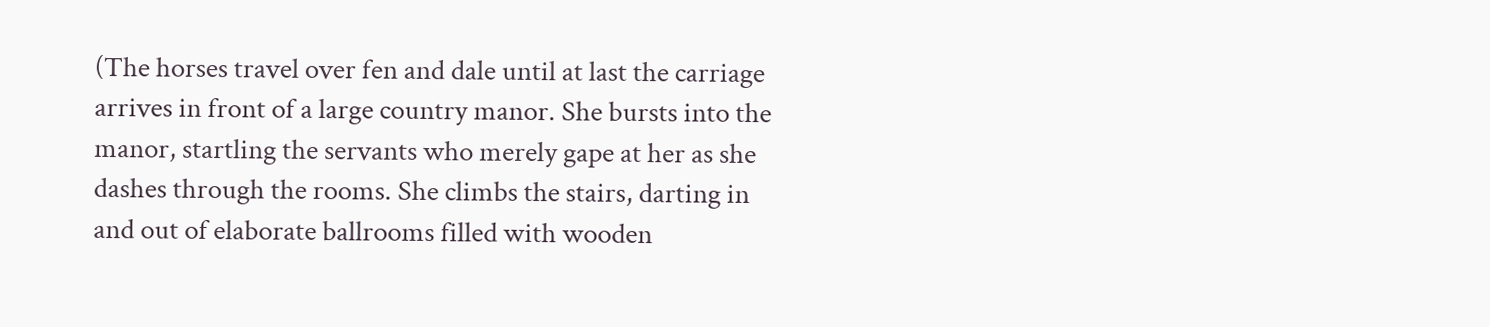(The horses travel over fen and dale until at last the carriage arrives in front of a large country manor. She bursts into the manor, startling the servants who merely gape at her as she dashes through the rooms. She climbs the stairs, darting in and out of elaborate ballrooms filled with wooden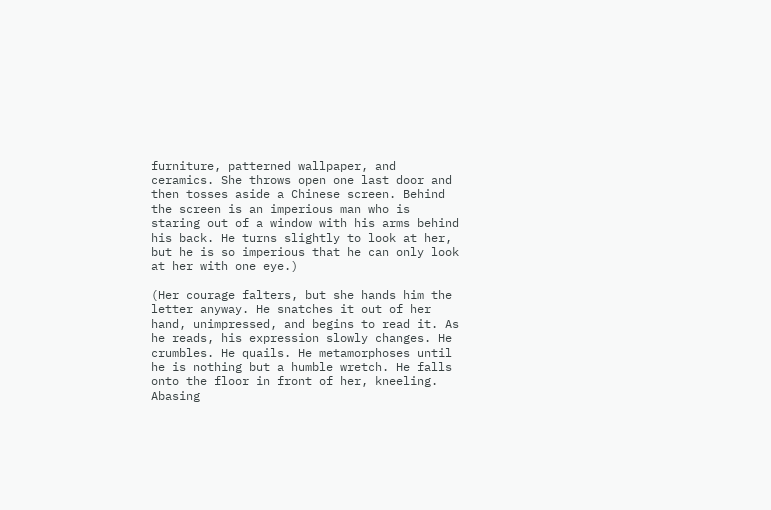furniture, patterned wallpaper, and ceramics. She throws open one last door and then tosses aside a Chinese screen. Behind the screen is an imperious man who is staring out of a window with his arms behind his back. He turns slightly to look at her, but he is so imperious that he can only look at her with one eye.)

(Her courage falters, but she hands him the letter anyway. He snatches it out of her hand, unimpressed, and begins to read it. As he reads, his expression slowly changes. He crumbles. He quails. He metamorphoses until he is nothing but a humble wretch. He falls onto the floor in front of her, kneeling. Abasing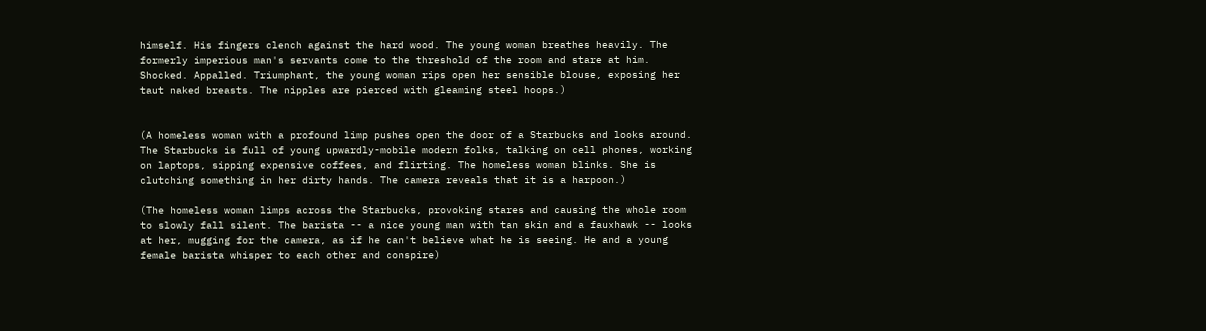himself. His fingers clench against the hard wood. The young woman breathes heavily. The formerly imperious man's servants come to the threshold of the room and stare at him. Shocked. Appalled. Triumphant, the young woman rips open her sensible blouse, exposing her taut naked breasts. The nipples are pierced with gleaming steel hoops.)


(A homeless woman with a profound limp pushes open the door of a Starbucks and looks around. The Starbucks is full of young upwardly-mobile modern folks, talking on cell phones, working on laptops, sipping expensive coffees, and flirting. The homeless woman blinks. She is clutching something in her dirty hands. The camera reveals that it is a harpoon.)

(The homeless woman limps across the Starbucks, provoking stares and causing the whole room to slowly fall silent. The barista -- a nice young man with tan skin and a fauxhawk -- looks at her, mugging for the camera, as if he can't believe what he is seeing. He and a young female barista whisper to each other and conspire)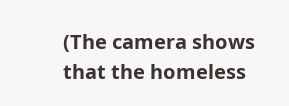(The camera shows that the homeless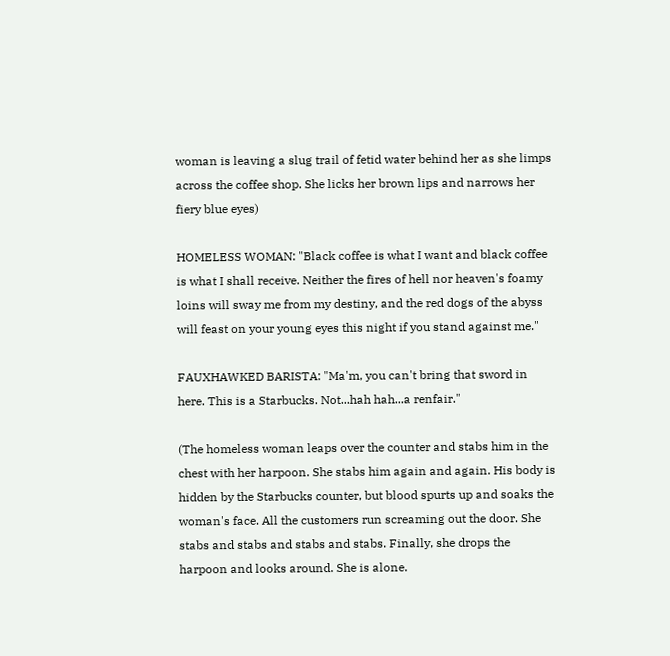woman is leaving a slug trail of fetid water behind her as she limps across the coffee shop. She licks her brown lips and narrows her fiery blue eyes)

HOMELESS WOMAN: "Black coffee is what I want and black coffee is what I shall receive. Neither the fires of hell nor heaven's foamy loins will sway me from my destiny, and the red dogs of the abyss will feast on your young eyes this night if you stand against me."

FAUXHAWKED BARISTA: "Ma'm, you can't bring that sword in here. This is a Starbucks. Not...hah hah...a renfair."

(The homeless woman leaps over the counter and stabs him in the chest with her harpoon. She stabs him again and again. His body is hidden by the Starbucks counter, but blood spurts up and soaks the woman's face. All the customers run screaming out the door. She stabs and stabs and stabs and stabs. Finally, she drops the harpoon and looks around. She is alone.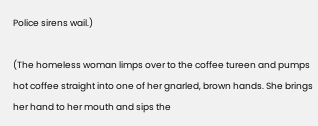Police sirens wail.)

(The homeless woman limps over to the coffee tureen and pumps hot coffee straight into one of her gnarled, brown hands. She brings her hand to her mouth and sips the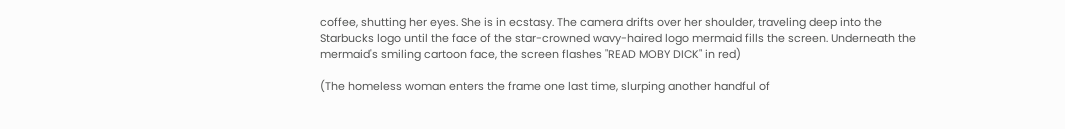coffee, shutting her eyes. She is in ecstasy. The camera drifts over her shoulder, traveling deep into the Starbucks logo until the face of the star-crowned wavy-haired logo mermaid fills the screen. Underneath the mermaid's smiling cartoon face, the screen flashes "READ MOBY DICK" in red)

(The homeless woman enters the frame one last time, slurping another handful of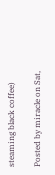steaming black coffee)

Posted by miracle on Sat,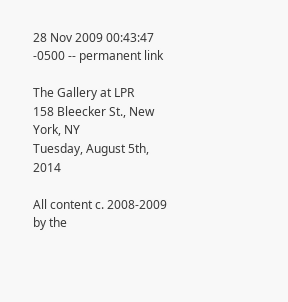28 Nov 2009 00:43:47 -0500 -- permanent link

The Gallery at LPR
158 Bleecker St., New York, NY
Tuesday, August 5th, 2014

All content c. 2008-2009 by the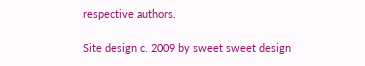respective authors.

Site design c. 2009 by sweet sweet design